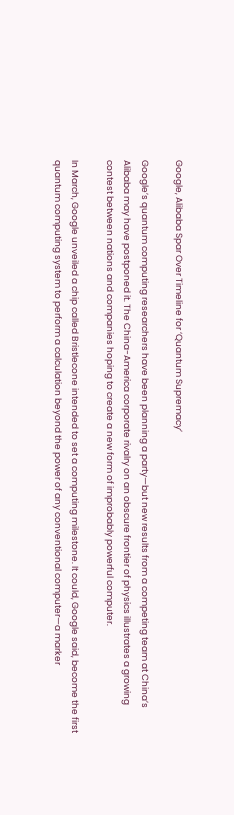Google, Alibaba Spar Over Timeline for ‘Quantum Supremacy’

Google’s quantum computing researchers have been planning a party—but new results from a competing team at China’s Alibaba may have postponed it. The China-America corporate rivalry on an obscure frontier of physics illustrates a growing contest between nations and companies hoping to create a new form of improbably powerful computer.

In March, Google unveiled a chip called Bristlecone intended to set a computing milestone. It could, Google said, become the first quantum computing system to perform a calculation beyond the power of any conventional computer—a marker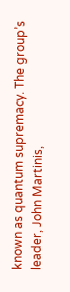known as quantum supremacy. The group’s leader, John Martinis,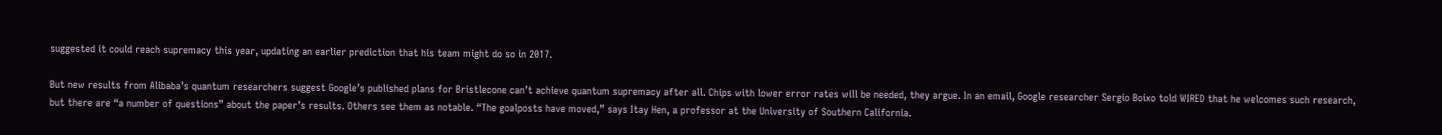suggested it could reach supremacy this year, updating an earlier prediction that his team might do so in 2017.

But new results from Alibaba’s quantum researchers suggest Google’s published plans for Bristlecone can’t achieve quantum supremacy after all. Chips with lower error rates will be needed, they argue. In an email, Google researcher Sergio Boixo told WIRED that he welcomes such research, but there are “a number of questions” about the paper’s results. Others see them as notable. “The goalposts have moved,” says Itay Hen, a professor at the University of Southern California.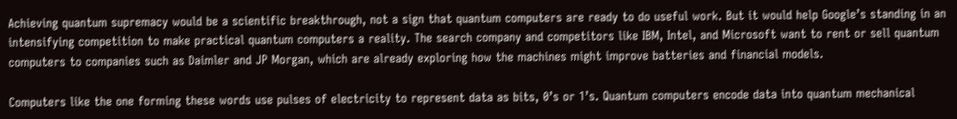Achieving quantum supremacy would be a scientific breakthrough, not a sign that quantum computers are ready to do useful work. But it would help Google’s standing in an intensifying competition to make practical quantum computers a reality. The search company and competitors like IBM, Intel, and Microsoft want to rent or sell quantum computers to companies such as Daimler and JP Morgan, which are already exploring how the machines might improve batteries and financial models.

Computers like the one forming these words use pulses of electricity to represent data as bits, 0’s or 1’s. Quantum computers encode data into quantum mechanical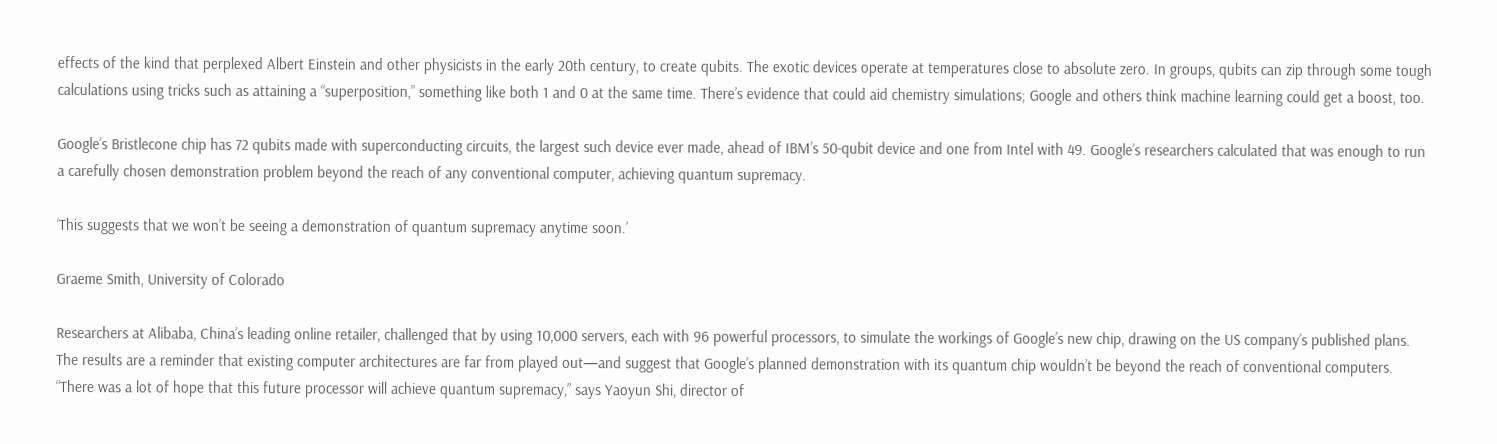effects of the kind that perplexed Albert Einstein and other physicists in the early 20th century, to create qubits. The exotic devices operate at temperatures close to absolute zero. In groups, qubits can zip through some tough calculations using tricks such as attaining a “superposition,” something like both 1 and 0 at the same time. There’s evidence that could aid chemistry simulations; Google and others think machine learning could get a boost, too.

Google’s Bristlecone chip has 72 qubits made with superconducting circuits, the largest such device ever made, ahead of IBM’s 50-qubit device and one from Intel with 49. Google’s researchers calculated that was enough to run a carefully chosen demonstration problem beyond the reach of any conventional computer, achieving quantum supremacy.

‘This suggests that we won’t be seeing a demonstration of quantum supremacy anytime soon.’

Graeme Smith, University of Colorado

Researchers at Alibaba, China’s leading online retailer, challenged that by using 10,000 servers, each with 96 powerful processors, to simulate the workings of Google’s new chip, drawing on the US company’s published plans. The results are a reminder that existing computer architectures are far from played out—and suggest that Google’s planned demonstration with its quantum chip wouldn’t be beyond the reach of conventional computers. “There was a lot of hope that this future processor will achieve quantum supremacy,” says Yaoyun Shi, director of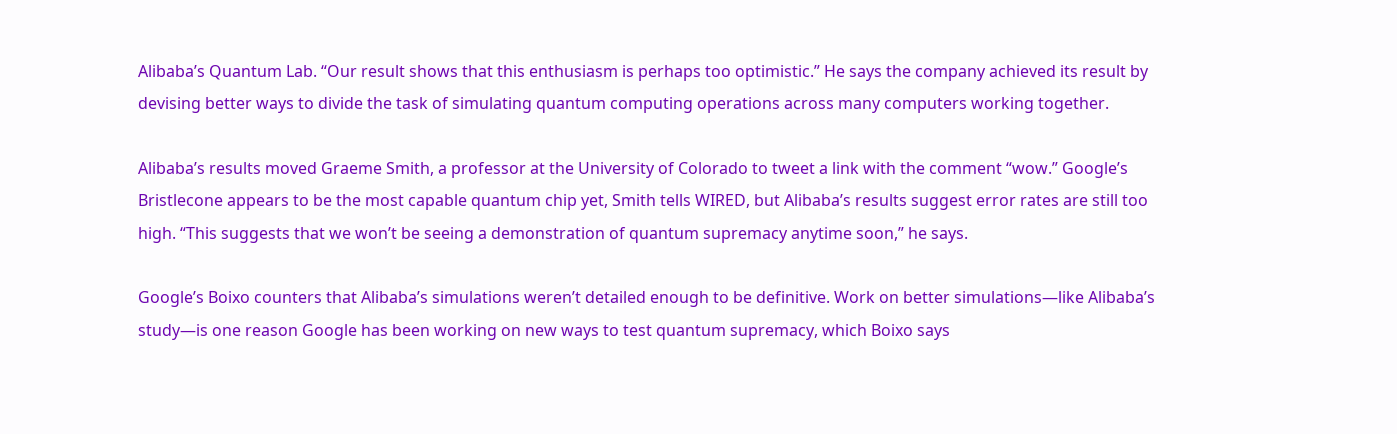Alibaba’s Quantum Lab. “Our result shows that this enthusiasm is perhaps too optimistic.” He says the company achieved its result by devising better ways to divide the task of simulating quantum computing operations across many computers working together.

Alibaba’s results moved Graeme Smith, a professor at the University of Colorado to tweet a link with the comment “wow.” Google’s Bristlecone appears to be the most capable quantum chip yet, Smith tells WIRED, but Alibaba’s results suggest error rates are still too high. “This suggests that we won’t be seeing a demonstration of quantum supremacy anytime soon,” he says.

Google’s Boixo counters that Alibaba’s simulations weren’t detailed enough to be definitive. Work on better simulations—like Alibaba’s study—is one reason Google has been working on new ways to test quantum supremacy, which Boixo says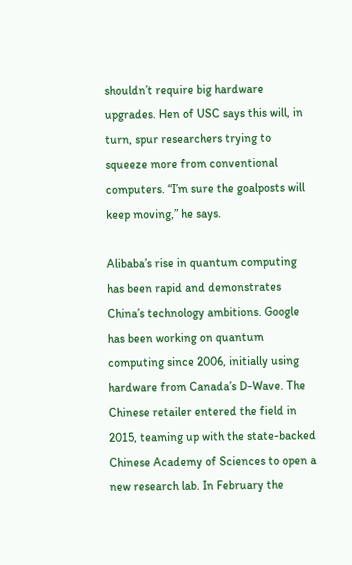shouldn’t require big hardware upgrades. Hen of USC says this will, in turn, spur researchers trying to squeeze more from conventional computers. “I’m sure the goalposts will keep moving,” he says.

Alibaba’s rise in quantum computing has been rapid and demonstrates China’s technology ambitions. Google has been working on quantum computing since 2006, initially using hardware from Canada’s D-Wave. The Chinese retailer entered the field in 2015, teaming up with the state-backed Chinese Academy of Sciences to open a new research lab. In February the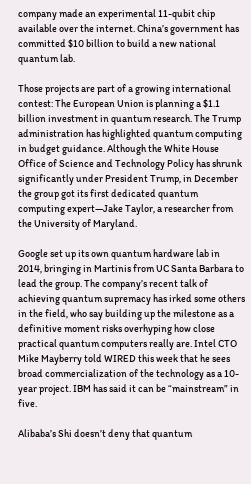company made an experimental 11-qubit chip available over the internet. China’s government has committed $10 billion to build a new national quantum lab.

Those projects are part of a growing international contest: The European Union is planning a $1.1 billion investment in quantum research. The Trump administration has highlighted quantum computing in budget guidance. Although the White House Office of Science and Technology Policy has shrunk significantly under President Trump, in December the group got its first dedicated quantum computing expert—Jake Taylor, a researcher from the University of Maryland.

Google set up its own quantum hardware lab in 2014, bringing in Martinis from UC Santa Barbara to lead the group. The company’s recent talk of achieving quantum supremacy has irked some others in the field, who say building up the milestone as a definitive moment risks overhyping how close practical quantum computers really are. Intel CTO Mike Mayberry told WIRED this week that he sees broad commercialization of the technology as a 10-year project. IBM has said it can be “mainstream” in five.

Alibaba’s Shi doesn’t deny that quantum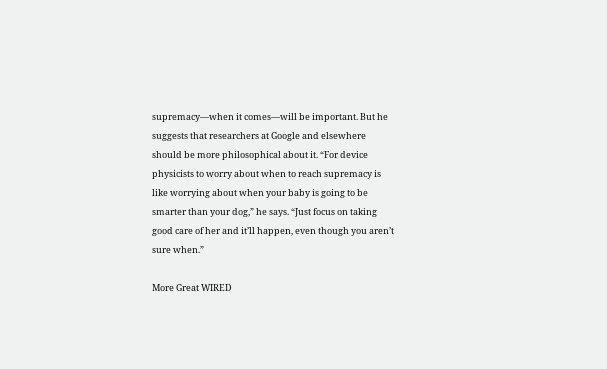supremacy—when it comes—will be important. But he suggests that researchers at Google and elsewhere should be more philosophical about it. “For device physicists to worry about when to reach supremacy is like worrying about when your baby is going to be smarter than your dog,” he says. “Just focus on taking good care of her and it’ll happen, even though you aren’t sure when.”

More Great WIRED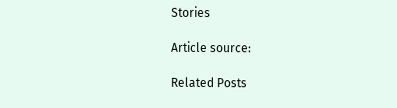Stories

Article source:

Related Posts